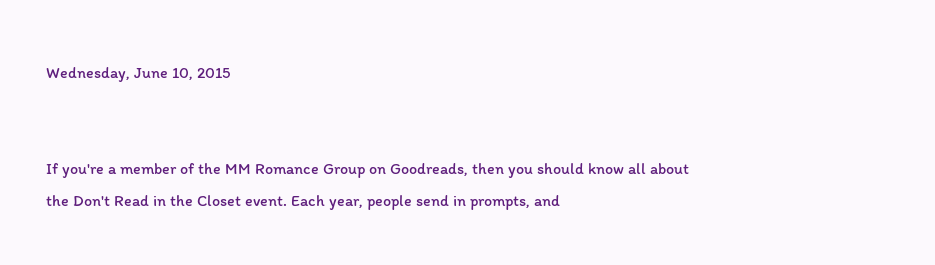Wednesday, June 10, 2015


If you're a member of the MM Romance Group on Goodreads, then you should know all about the Don't Read in the Closet event. Each year, people send in prompts, and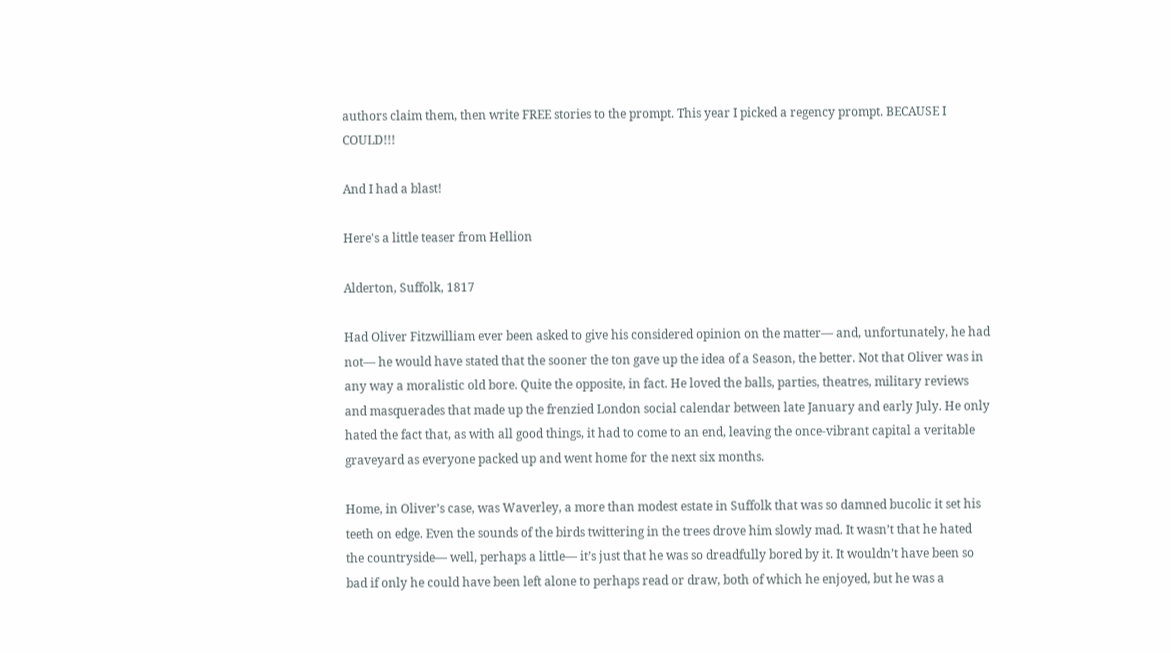authors claim them, then write FREE stories to the prompt. This year I picked a regency prompt. BECAUSE I COULD!!!

And I had a blast!

Here's a little teaser from Hellion

Alderton, Suffolk, 1817

Had Oliver Fitzwilliam ever been asked to give his considered opinion on the matter― and, unfortunately, he had not― he would have stated that the sooner the ton gave up the idea of a Season, the better. Not that Oliver was in any way a moralistic old bore. Quite the opposite, in fact. He loved the balls, parties, theatres, military reviews and masquerades that made up the frenzied London social calendar between late January and early July. He only hated the fact that, as with all good things, it had to come to an end, leaving the once-vibrant capital a veritable graveyard as everyone packed up and went home for the next six months.

Home, in Oliver’s case, was Waverley, a more than modest estate in Suffolk that was so damned bucolic it set his teeth on edge. Even the sounds of the birds twittering in the trees drove him slowly mad. It wasn’t that he hated the countryside― well, perhaps a little― it’s just that he was so dreadfully bored by it. It wouldn’t have been so bad if only he could have been left alone to perhaps read or draw, both of which he enjoyed, but he was a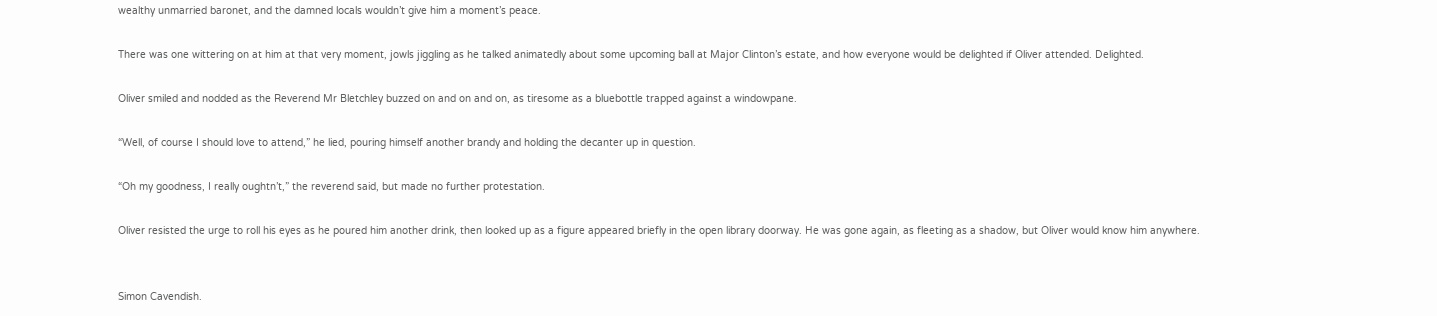wealthy unmarried baronet, and the damned locals wouldn’t give him a moment’s peace.

There was one wittering on at him at that very moment, jowls jiggling as he talked animatedly about some upcoming ball at Major Clinton’s estate, and how everyone would be delighted if Oliver attended. Delighted.

Oliver smiled and nodded as the Reverend Mr Bletchley buzzed on and on and on, as tiresome as a bluebottle trapped against a windowpane.

“Well, of course I should love to attend,” he lied, pouring himself another brandy and holding the decanter up in question.

“Oh my goodness, I really oughtn’t,” the reverend said, but made no further protestation.

Oliver resisted the urge to roll his eyes as he poured him another drink, then looked up as a figure appeared briefly in the open library doorway. He was gone again, as fleeting as a shadow, but Oliver would know him anywhere.


Simon Cavendish.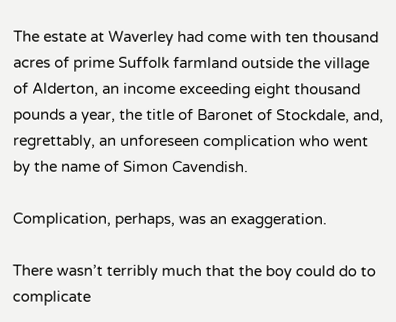The estate at Waverley had come with ten thousand acres of prime Suffolk farmland outside the village of Alderton, an income exceeding eight thousand pounds a year, the title of Baronet of Stockdale, and, regrettably, an unforeseen complication who went by the name of Simon Cavendish.

Complication, perhaps, was an exaggeration.

There wasn’t terribly much that the boy could do to complicate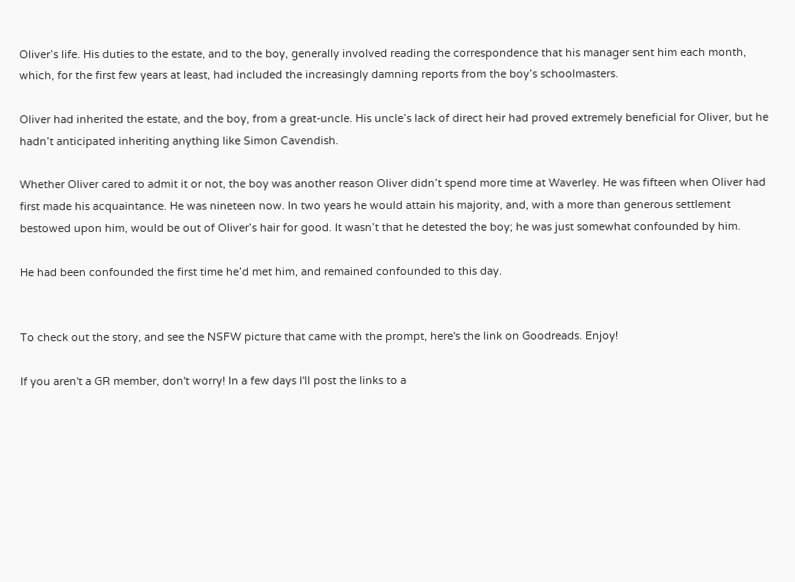Oliver’s life. His duties to the estate, and to the boy, generally involved reading the correspondence that his manager sent him each month, which, for the first few years at least, had included the increasingly damning reports from the boy’s schoolmasters.

Oliver had inherited the estate, and the boy, from a great-uncle. His uncle’s lack of direct heir had proved extremely beneficial for Oliver, but he hadn’t anticipated inheriting anything like Simon Cavendish.

Whether Oliver cared to admit it or not, the boy was another reason Oliver didn’t spend more time at Waverley. He was fifteen when Oliver had first made his acquaintance. He was nineteen now. In two years he would attain his majority, and, with a more than generous settlement bestowed upon him, would be out of Oliver’s hair for good. It wasn’t that he detested the boy; he was just somewhat confounded by him.

He had been confounded the first time he’d met him, and remained confounded to this day.


To check out the story, and see the NSFW picture that came with the prompt, here's the link on Goodreads. Enjoy!

If you aren't a GR member, don't worry! In a few days I'll post the links to a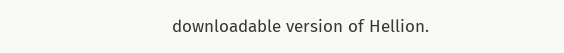downloadable version of Hellion.